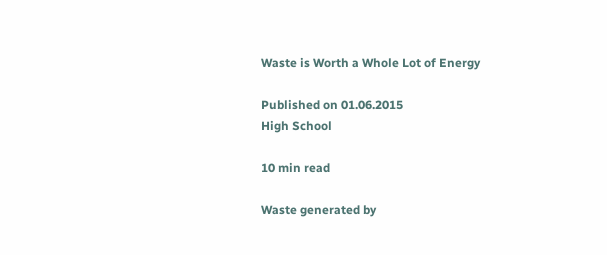Waste is Worth a Whole Lot of Energy

Published on 01.06.2015
High School

10 min read

Waste generated by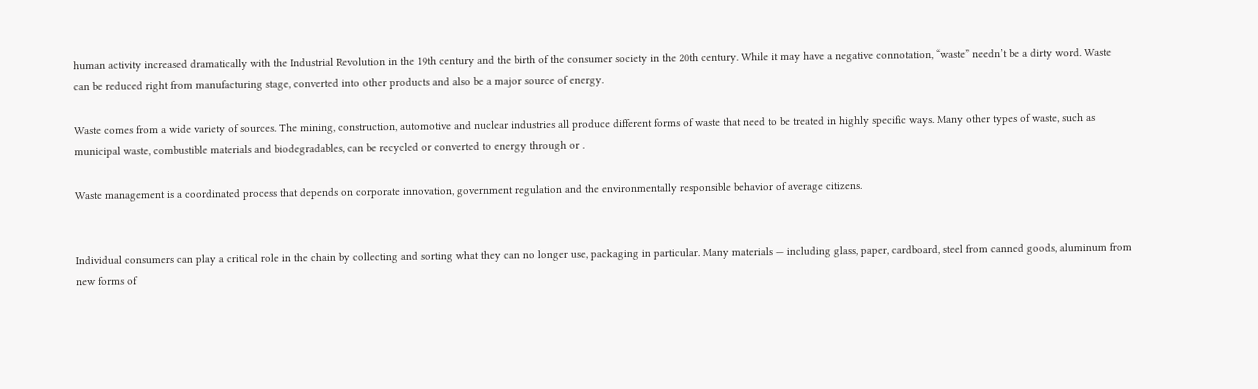human activity increased dramatically with the Industrial Revolution in the 19th century and the birth of the consumer society in the 20th century. While it may have a negative connotation, “waste” needn’t be a dirty word. Waste can be reduced right from manufacturing stage, converted into other products and also be a major source of energy.

Waste comes from a wide variety of sources. The mining, construction, automotive and nuclear industries all produce different forms of waste that need to be treated in highly specific ways. Many other types of waste, such as municipal waste, combustible materials and biodegradables, can be recycled or converted to energy through or .

Waste management is a coordinated process that depends on corporate innovation, government regulation and the environmentally responsible behavior of average citizens.


Individual consumers can play a critical role in the chain by collecting and sorting what they can no longer use, packaging in particular. Many materials — including glass, paper, cardboard, steel from canned goods, aluminum from new forms of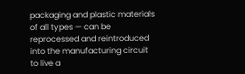packaging and plastic materials of all types — can be reprocessed and reintroduced into the manufacturing circuit to live a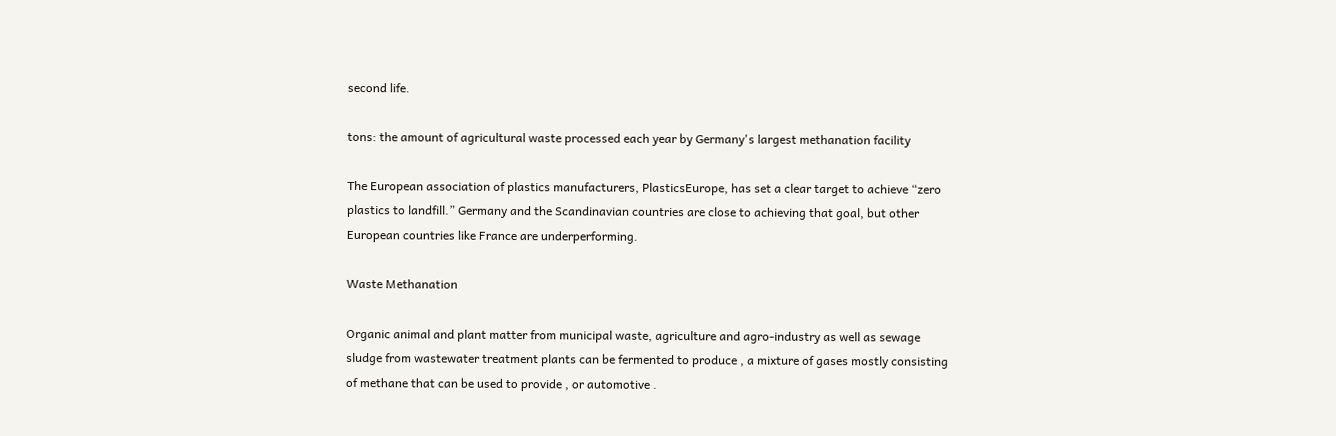second life.

tons: the amount of agricultural waste processed each year by Germany's largest methanation facility

The European association of plastics manufacturers, PlasticsEurope, has set a clear target to achieve “zero plastics to landfill.” Germany and the Scandinavian countries are close to achieving that goal, but other European countries like France are underperforming.

Waste Methanation

Organic animal and plant matter from municipal waste, agriculture and agro-industry as well as sewage sludge from wastewater treatment plants can be fermented to produce , a mixture of gases mostly consisting of methane that can be used to provide , or automotive .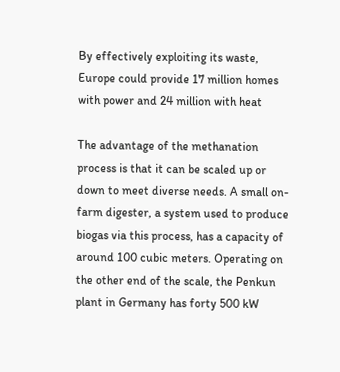By effectively exploiting its waste, Europe could provide 17 million homes with power and 24 million with heat

The advantage of the methanation process is that it can be scaled up or down to meet diverse needs. A small on-farm digester, a system used to produce biogas via this process, has a capacity of around 100 cubic meters. Operating on the other end of the scale, the Penkun plant in Germany has forty 500 kW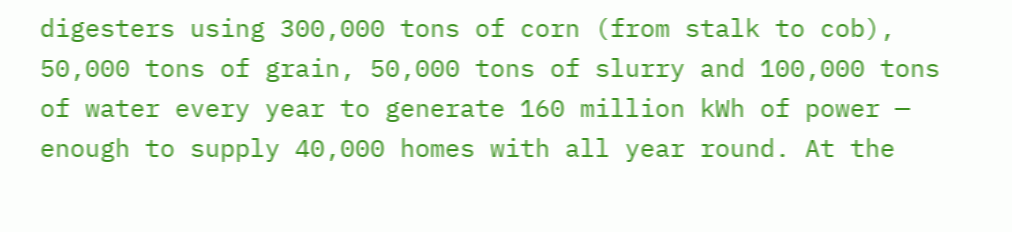digesters using 300,000 tons of corn (from stalk to cob), 50,000 tons of grain, 50,000 tons of slurry and 100,000 tons of water every year to generate 160 million kWh of power — enough to supply 40,000 homes with all year round. At the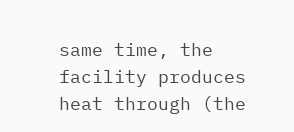same time, the facility produces heat through (the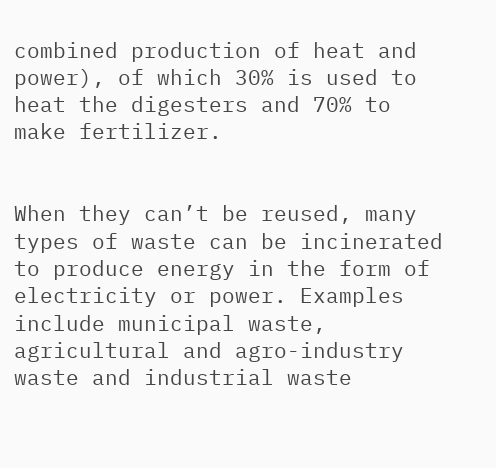combined production of heat and power), of which 30% is used to heat the digesters and 70% to make fertilizer.


When they can’t be reused, many types of waste can be incinerated to produce energy in the form of electricity or power. Examples include municipal waste, agricultural and agro-industry waste and industrial waste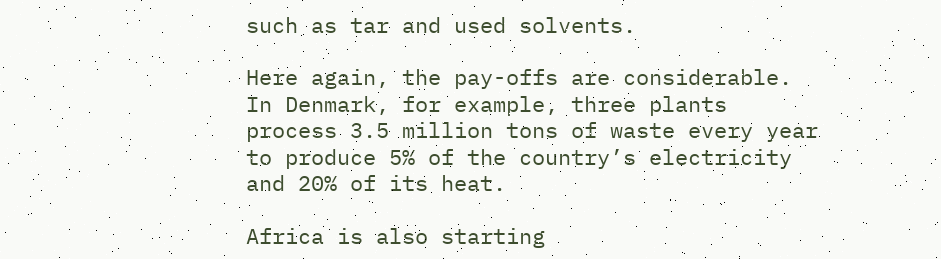such as tar and used solvents.

Here again, the pay-offs are considerable. In Denmark, for example, three plants process 3.5 million tons of waste every year to produce 5% of the country’s electricity and 20% of its heat.

Africa is also starting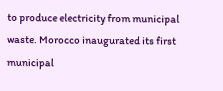to produce electricity from municipal waste. Morocco inaugurated its first municipal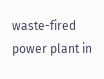waste-fired power plant in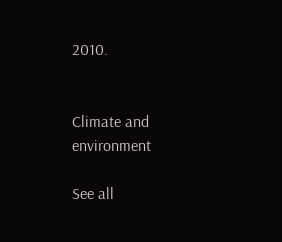2010.


Climate and environment

See all